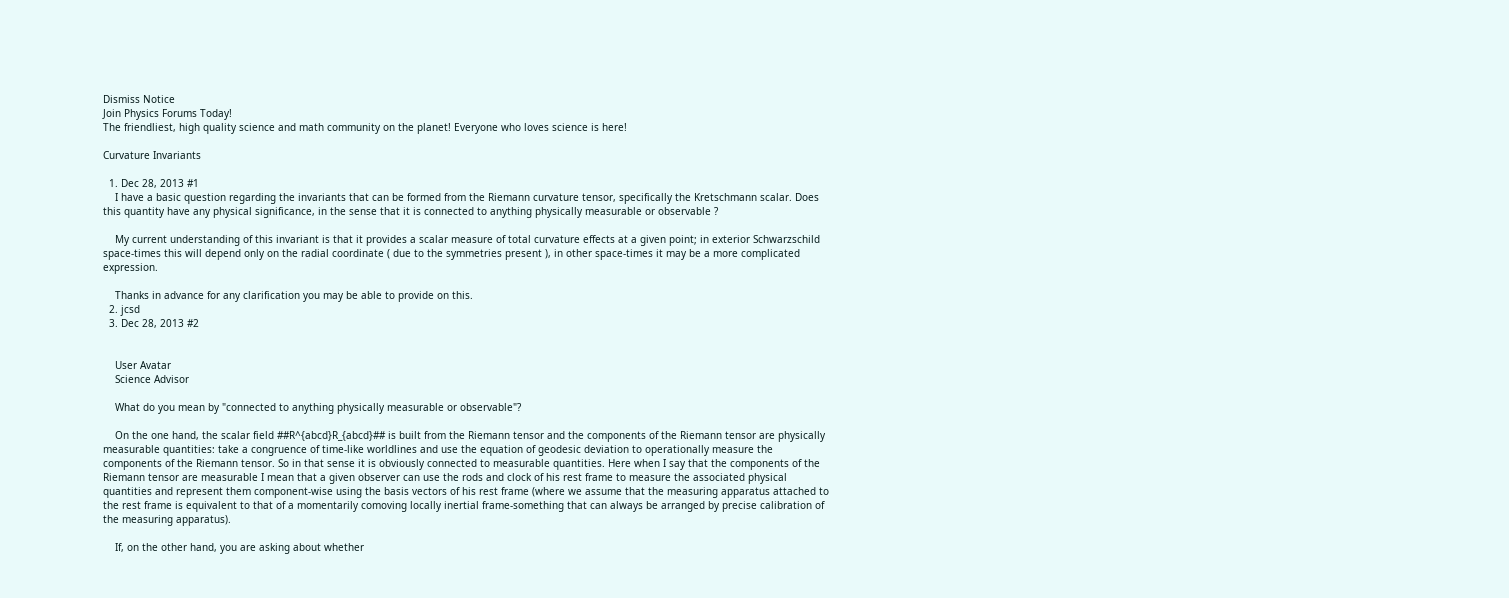Dismiss Notice
Join Physics Forums Today!
The friendliest, high quality science and math community on the planet! Everyone who loves science is here!

Curvature Invariants

  1. Dec 28, 2013 #1
    I have a basic question regarding the invariants that can be formed from the Riemann curvature tensor, specifically the Kretschmann scalar. Does this quantity have any physical significance, in the sense that it is connected to anything physically measurable or observable ?

    My current understanding of this invariant is that it provides a scalar measure of total curvature effects at a given point; in exterior Schwarzschild space-times this will depend only on the radial coordinate ( due to the symmetries present ), in other space-times it may be a more complicated expression.

    Thanks in advance for any clarification you may be able to provide on this.
  2. jcsd
  3. Dec 28, 2013 #2


    User Avatar
    Science Advisor

    What do you mean by "connected to anything physically measurable or observable"?

    On the one hand, the scalar field ##R^{abcd}R_{abcd}## is built from the Riemann tensor and the components of the Riemann tensor are physically measurable quantities: take a congruence of time-like worldlines and use the equation of geodesic deviation to operationally measure the components of the Riemann tensor. So in that sense it is obviously connected to measurable quantities. Here when I say that the components of the Riemann tensor are measurable I mean that a given observer can use the rods and clock of his rest frame to measure the associated physical quantities and represent them component-wise using the basis vectors of his rest frame (where we assume that the measuring apparatus attached to the rest frame is equivalent to that of a momentarily comoving locally inertial frame-something that can always be arranged by precise calibration of the measuring apparatus).

    If, on the other hand, you are asking about whether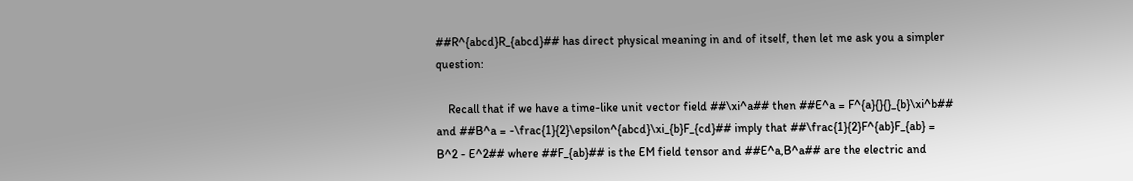##R^{abcd}R_{abcd}## has direct physical meaning in and of itself, then let me ask you a simpler question:

    Recall that if we have a time-like unit vector field ##\xi^a## then ##E^a = F^{a}{}{}_{b}\xi^b## and ##B^a = -\frac{1}{2}\epsilon^{abcd}\xi_{b}F_{cd}## imply that ##\frac{1}{2}F^{ab}F_{ab} = B^2 - E^2## where ##F_{ab}## is the EM field tensor and ##E^a,B^a## are the electric and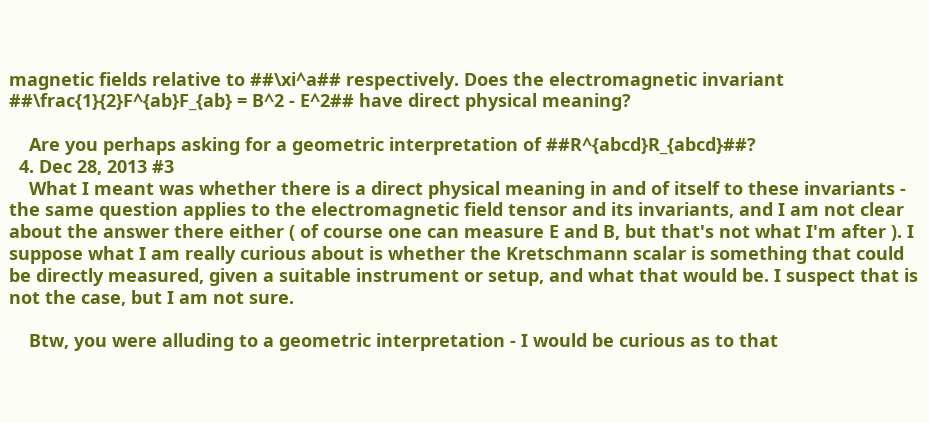magnetic fields relative to ##\xi^a## respectively. Does the electromagnetic invariant ##\frac{1}{2}F^{ab}F_{ab} = B^2 - E^2## have direct physical meaning?

    Are you perhaps asking for a geometric interpretation of ##R^{abcd}R_{abcd}##?
  4. Dec 28, 2013 #3
    What I meant was whether there is a direct physical meaning in and of itself to these invariants - the same question applies to the electromagnetic field tensor and its invariants, and I am not clear about the answer there either ( of course one can measure E and B, but that's not what I'm after ). I suppose what I am really curious about is whether the Kretschmann scalar is something that could be directly measured, given a suitable instrument or setup, and what that would be. I suspect that is not the case, but I am not sure.

    Btw, you were alluding to a geometric interpretation - I would be curious as to that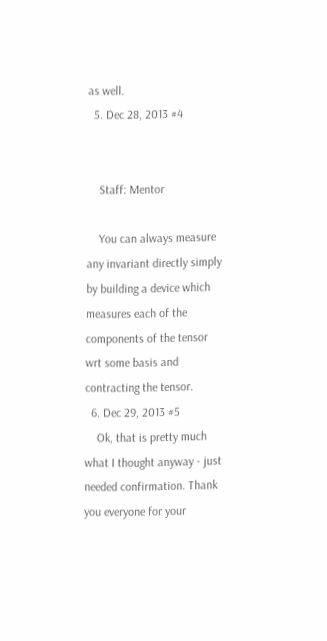as well.
  5. Dec 28, 2013 #4


    Staff: Mentor

    You can always measure any invariant directly simply by building a device which measures each of the components of the tensor wrt some basis and contracting the tensor.
  6. Dec 29, 2013 #5
    Ok, that is pretty much what I thought anyway - just needed confirmation. Thank you everyone for your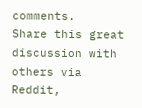comments.
Share this great discussion with others via Reddit,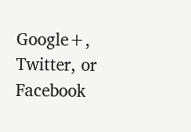Google+, Twitter, or Facebook